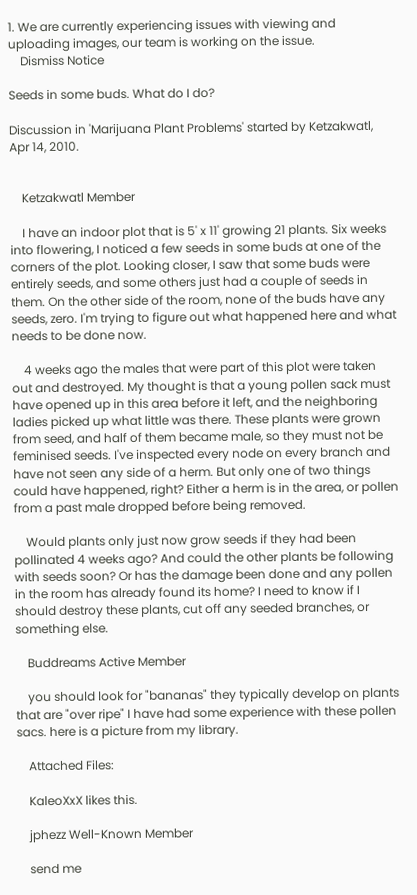1. We are currently experiencing issues with viewing and uploading images, our team is working on the issue.
    Dismiss Notice

Seeds in some buds. What do I do?

Discussion in 'Marijuana Plant Problems' started by Ketzakwatl, Apr 14, 2010.


    Ketzakwatl Member

    I have an indoor plot that is 5' x 11' growing 21 plants. Six weeks into flowering, I noticed a few seeds in some buds at one of the corners of the plot. Looking closer, I saw that some buds were entirely seeds, and some others just had a couple of seeds in them. On the other side of the room, none of the buds have any seeds, zero. I'm trying to figure out what happened here and what needs to be done now.

    4 weeks ago the males that were part of this plot were taken out and destroyed. My thought is that a young pollen sack must have opened up in this area before it left, and the neighboring ladies picked up what little was there. These plants were grown from seed, and half of them became male, so they must not be feminised seeds. I've inspected every node on every branch and have not seen any side of a herm. But only one of two things could have happened, right? Either a herm is in the area, or pollen from a past male dropped before being removed.

    Would plants only just now grow seeds if they had been pollinated 4 weeks ago? And could the other plants be following with seeds soon? Or has the damage been done and any pollen in the room has already found its home? I need to know if I should destroy these plants, cut off any seeded branches, or something else.

    Buddreams Active Member

    you should look for "bananas" they typically develop on plants that are "over ripe" I have had some experience with these pollen sacs. here is a picture from my library.

    Attached Files:

    KaleoXxX likes this.

    jphezz Well-Known Member

    send me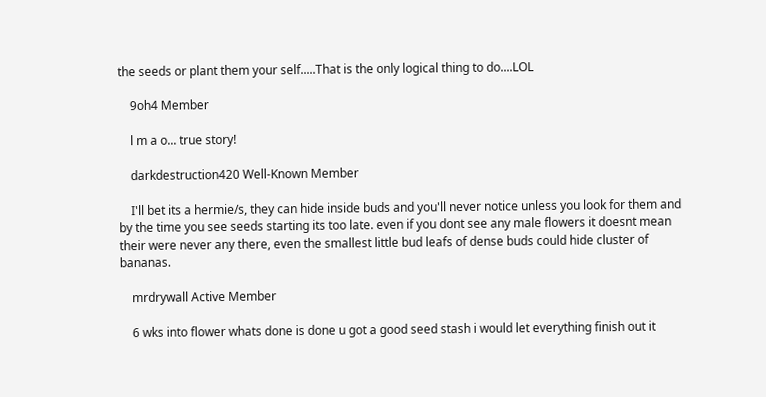the seeds or plant them your self.....That is the only logical thing to do....LOL

    9oh4 Member

    l m a o... true story!

    darkdestruction420 Well-Known Member

    I'll bet its a hermie/s, they can hide inside buds and you'll never notice unless you look for them and by the time you see seeds starting its too late. even if you dont see any male flowers it doesnt mean their were never any there, even the smallest little bud leafs of dense buds could hide cluster of bananas.

    mrdrywall Active Member

    6 wks into flower whats done is done u got a good seed stash i would let everything finish out it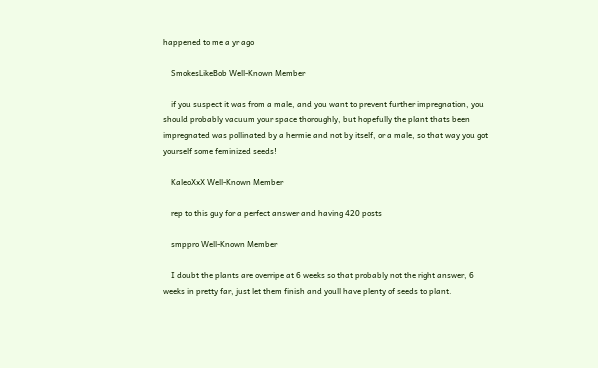happened to me a yr ago

    SmokesLikeBob Well-Known Member

    if you suspect it was from a male, and you want to prevent further impregnation, you should probably vacuum your space thoroughly, but hopefully the plant thats been impregnated was pollinated by a hermie and not by itself, or a male, so that way you got yourself some feminized seeds!

    KaleoXxX Well-Known Member

    rep to this guy for a perfect answer and having 420 posts

    smppro Well-Known Member

    I doubt the plants are overripe at 6 weeks so that probably not the right answer, 6 weeks in pretty far, just let them finish and youll have plenty of seeds to plant.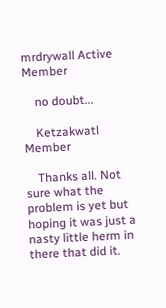mrdrywall Active Member

    no doubt...

    Ketzakwatl Member

    Thanks all. Not sure what the problem is yet but hoping it was just a nasty little herm in there that did it.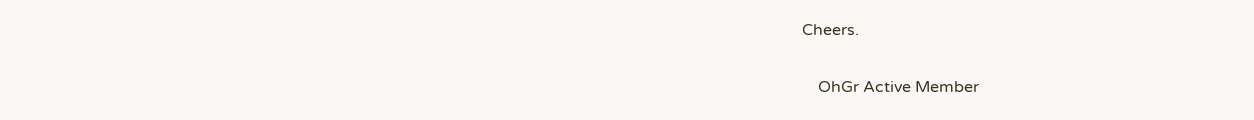Cheers.

    OhGr Active Member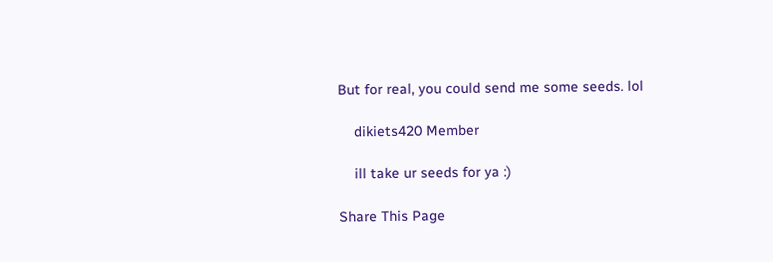But for real, you could send me some seeds. lol

    dikiets420 Member

    ill take ur seeds for ya :)

Share This Page